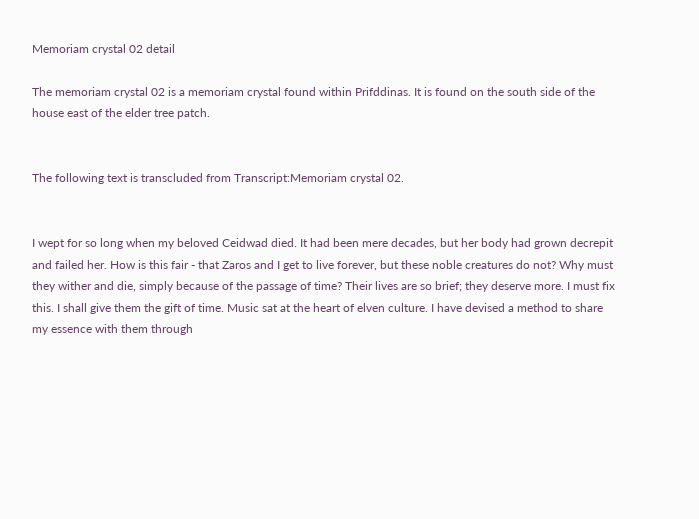Memoriam crystal 02 detail

The memoriam crystal 02 is a memoriam crystal found within Prifddinas. It is found on the south side of the house east of the elder tree patch.


The following text is transcluded from Transcript:Memoriam crystal 02.


I wept for so long when my beloved Ceidwad died. It had been mere decades, but her body had grown decrepit and failed her. How is this fair - that Zaros and I get to live forever, but these noble creatures do not? Why must they wither and die, simply because of the passage of time? Their lives are so brief; they deserve more. I must fix this. I shall give them the gift of time. Music sat at the heart of elven culture. I have devised a method to share my essence with them through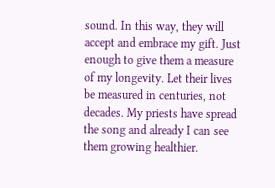sound. In this way, they will accept and embrace my gift. Just enough to give them a measure of my longevity. Let their lives be measured in centuries, not decades. My priests have spread the song and already I can see them growing healthier.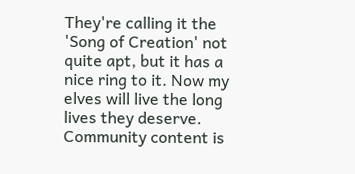They're calling it the 'Song of Creation' not quite apt, but it has a nice ring to it. Now my elves will live the long lives they deserve.
Community content is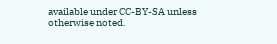available under CC-BY-SA unless otherwise noted.